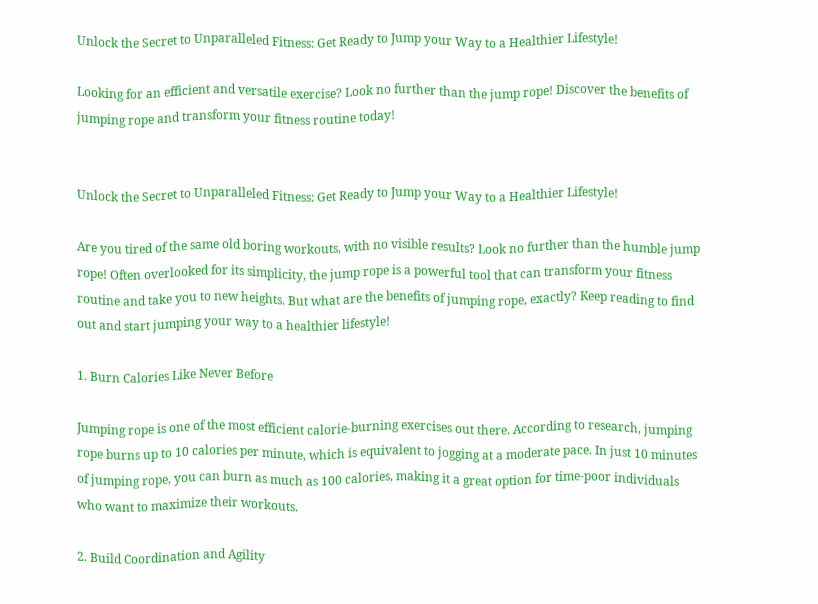Unlock the Secret to Unparalleled Fitness: Get Ready to Jump your Way to a Healthier Lifestyle!

Looking for an efficient and versatile exercise? Look no further than the jump rope! Discover the benefits of jumping rope and transform your fitness routine today!


Unlock the Secret to Unparalleled Fitness: Get Ready to Jump your Way to a Healthier Lifestyle!

Are you tired of the same old boring workouts, with no visible results? Look no further than the humble jump rope! Often overlooked for its simplicity, the jump rope is a powerful tool that can transform your fitness routine and take you to new heights. But what are the benefits of jumping rope, exactly? Keep reading to find out and start jumping your way to a healthier lifestyle!

1. Burn Calories Like Never Before

Jumping rope is one of the most efficient calorie-burning exercises out there. According to research, jumping rope burns up to 10 calories per minute, which is equivalent to jogging at a moderate pace. In just 10 minutes of jumping rope, you can burn as much as 100 calories, making it a great option for time-poor individuals who want to maximize their workouts.

2. Build Coordination and Agility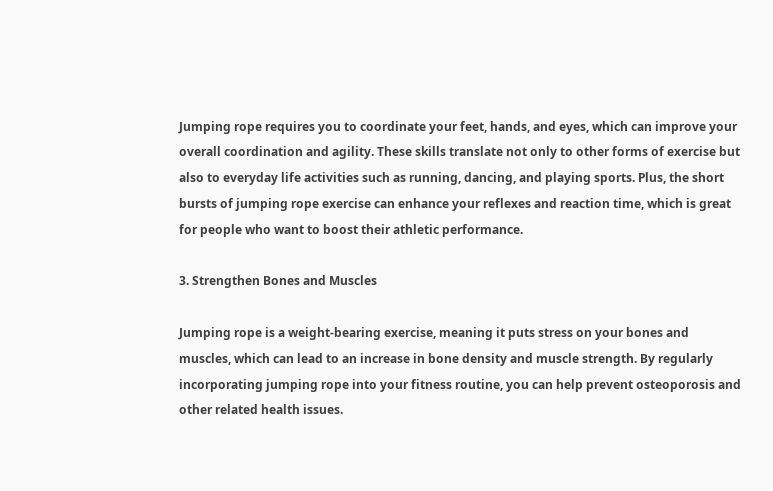Jumping rope requires you to coordinate your feet, hands, and eyes, which can improve your overall coordination and agility. These skills translate not only to other forms of exercise but also to everyday life activities such as running, dancing, and playing sports. Plus, the short bursts of jumping rope exercise can enhance your reflexes and reaction time, which is great for people who want to boost their athletic performance.

3. Strengthen Bones and Muscles

Jumping rope is a weight-bearing exercise, meaning it puts stress on your bones and muscles, which can lead to an increase in bone density and muscle strength. By regularly incorporating jumping rope into your fitness routine, you can help prevent osteoporosis and other related health issues.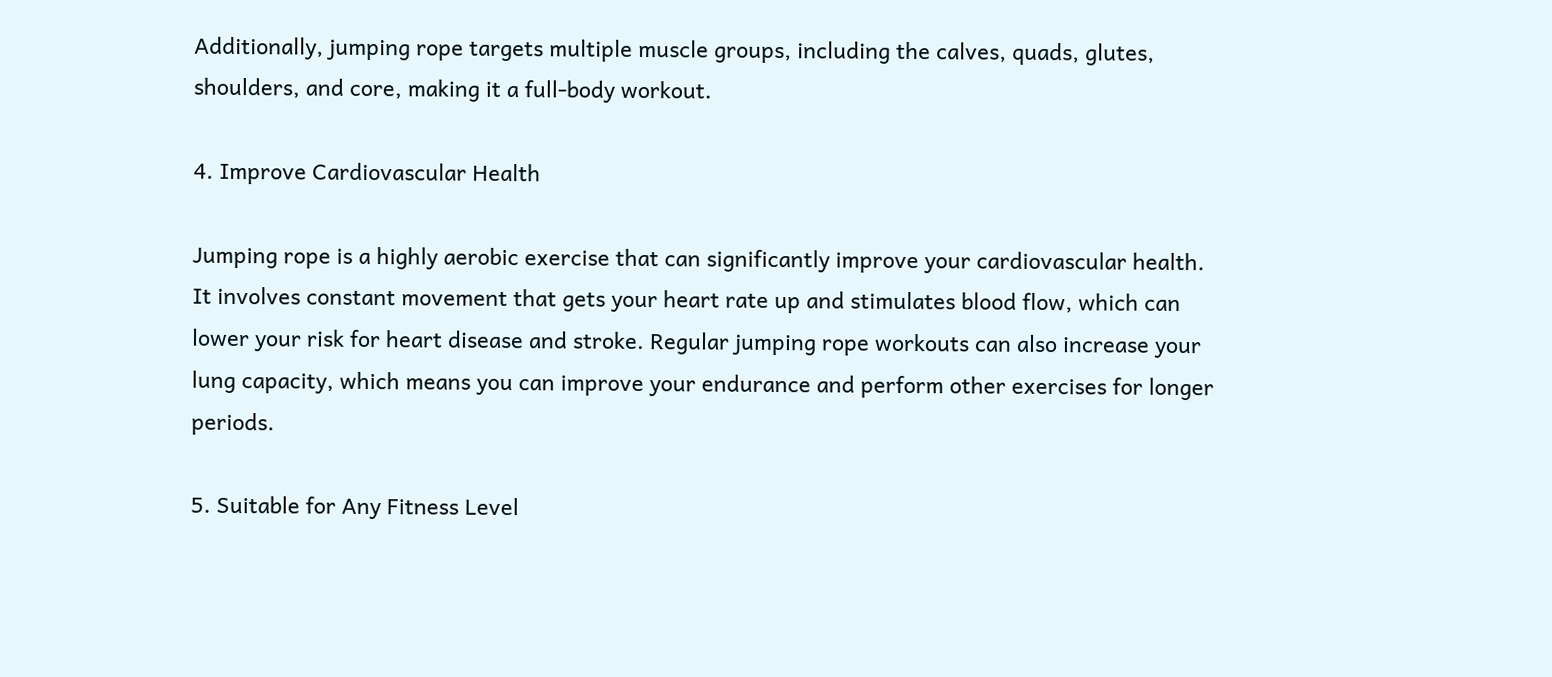Additionally, jumping rope targets multiple muscle groups, including the calves, quads, glutes, shoulders, and core, making it a full-body workout.

4. Improve Cardiovascular Health

Jumping rope is a highly aerobic exercise that can significantly improve your cardiovascular health. It involves constant movement that gets your heart rate up and stimulates blood flow, which can lower your risk for heart disease and stroke. Regular jumping rope workouts can also increase your lung capacity, which means you can improve your endurance and perform other exercises for longer periods.

5. Suitable for Any Fitness Level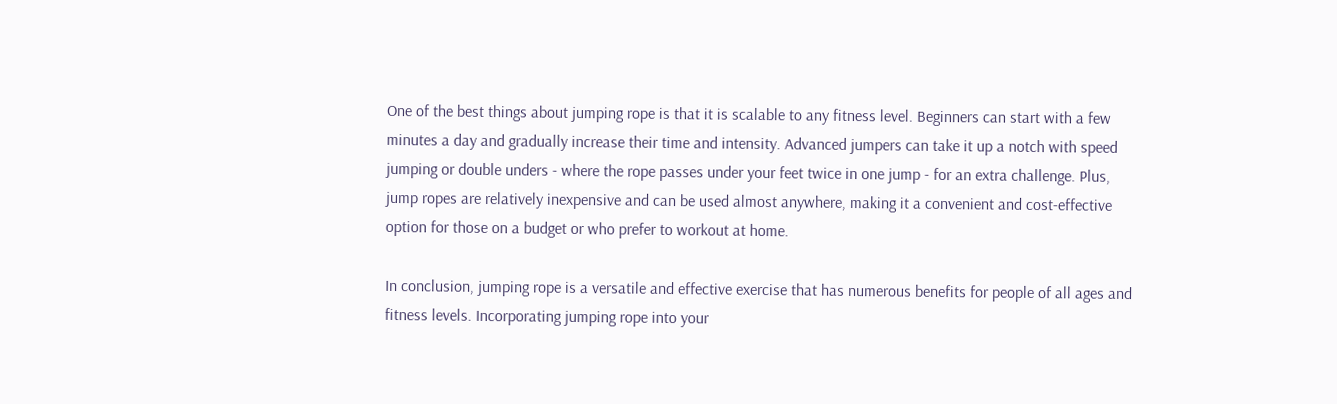One of the best things about jumping rope is that it is scalable to any fitness level. Beginners can start with a few minutes a day and gradually increase their time and intensity. Advanced jumpers can take it up a notch with speed jumping or double unders - where the rope passes under your feet twice in one jump - for an extra challenge. Plus, jump ropes are relatively inexpensive and can be used almost anywhere, making it a convenient and cost-effective option for those on a budget or who prefer to workout at home.

In conclusion, jumping rope is a versatile and effective exercise that has numerous benefits for people of all ages and fitness levels. Incorporating jumping rope into your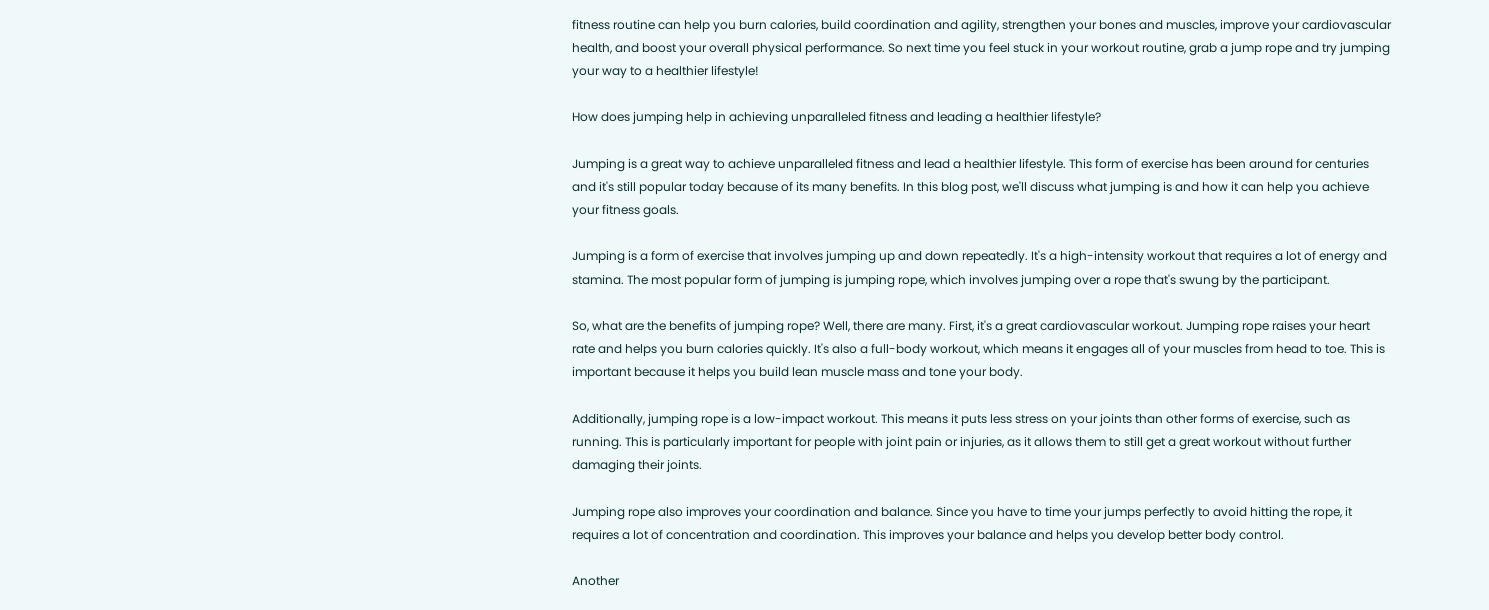fitness routine can help you burn calories, build coordination and agility, strengthen your bones and muscles, improve your cardiovascular health, and boost your overall physical performance. So next time you feel stuck in your workout routine, grab a jump rope and try jumping your way to a healthier lifestyle!

How does jumping help in achieving unparalleled fitness and leading a healthier lifestyle?

Jumping is a great way to achieve unparalleled fitness and lead a healthier lifestyle. This form of exercise has been around for centuries and it's still popular today because of its many benefits. In this blog post, we'll discuss what jumping is and how it can help you achieve your fitness goals.

Jumping is a form of exercise that involves jumping up and down repeatedly. It's a high-intensity workout that requires a lot of energy and stamina. The most popular form of jumping is jumping rope, which involves jumping over a rope that's swung by the participant.

So, what are the benefits of jumping rope? Well, there are many. First, it's a great cardiovascular workout. Jumping rope raises your heart rate and helps you burn calories quickly. It's also a full-body workout, which means it engages all of your muscles from head to toe. This is important because it helps you build lean muscle mass and tone your body.

Additionally, jumping rope is a low-impact workout. This means it puts less stress on your joints than other forms of exercise, such as running. This is particularly important for people with joint pain or injuries, as it allows them to still get a great workout without further damaging their joints.

Jumping rope also improves your coordination and balance. Since you have to time your jumps perfectly to avoid hitting the rope, it requires a lot of concentration and coordination. This improves your balance and helps you develop better body control.

Another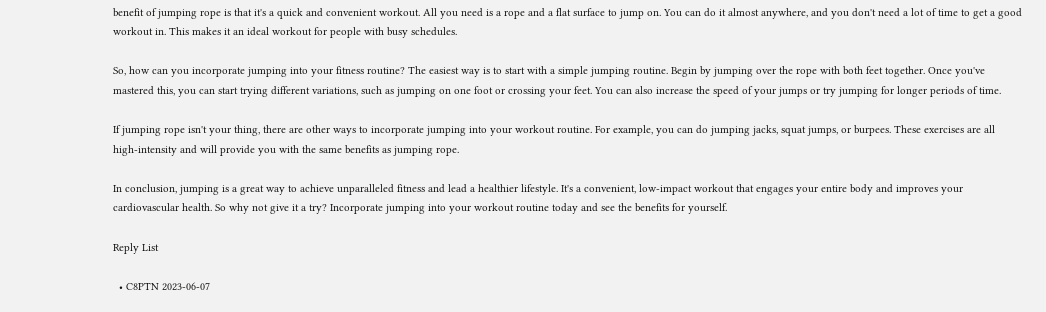benefit of jumping rope is that it's a quick and convenient workout. All you need is a rope and a flat surface to jump on. You can do it almost anywhere, and you don't need a lot of time to get a good workout in. This makes it an ideal workout for people with busy schedules.

So, how can you incorporate jumping into your fitness routine? The easiest way is to start with a simple jumping routine. Begin by jumping over the rope with both feet together. Once you've mastered this, you can start trying different variations, such as jumping on one foot or crossing your feet. You can also increase the speed of your jumps or try jumping for longer periods of time.

If jumping rope isn't your thing, there are other ways to incorporate jumping into your workout routine. For example, you can do jumping jacks, squat jumps, or burpees. These exercises are all high-intensity and will provide you with the same benefits as jumping rope.

In conclusion, jumping is a great way to achieve unparalleled fitness and lead a healthier lifestyle. It's a convenient, low-impact workout that engages your entire body and improves your cardiovascular health. So why not give it a try? Incorporate jumping into your workout routine today and see the benefits for yourself.

Reply List

  • C8PTN 2023-06-07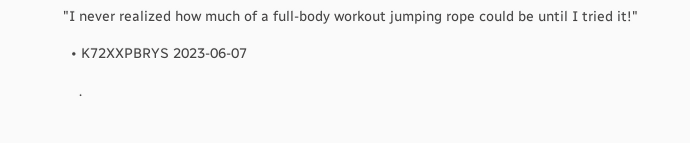"I never realized how much of a full-body workout jumping rope could be until I tried it!"

  • K72XXPBRYS 2023-06-07

    .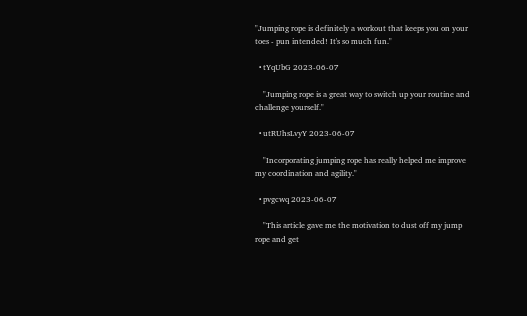"Jumping rope is definitely a workout that keeps you on your toes - pun intended! It's so much fun."

  • tYqUbG 2023-06-07

    "Jumping rope is a great way to switch up your routine and challenge yourself."

  • utRUhsLvyY 2023-06-07

    "Incorporating jumping rope has really helped me improve my coordination and agility."

  • pvgcwq 2023-06-07

    "This article gave me the motivation to dust off my jump rope and get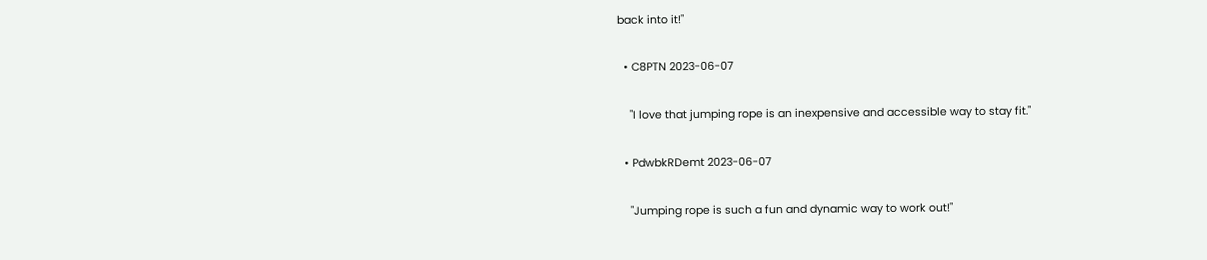back into it!"

  • C8PTN 2023-06-07

    "I love that jumping rope is an inexpensive and accessible way to stay fit."

  • PdwbkRDemt 2023-06-07

    "Jumping rope is such a fun and dynamic way to work out!"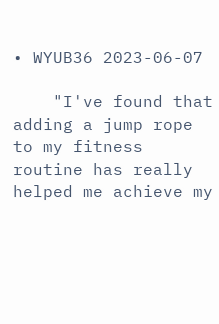• WYUB36 2023-06-07

    "I've found that adding a jump rope to my fitness routine has really helped me achieve my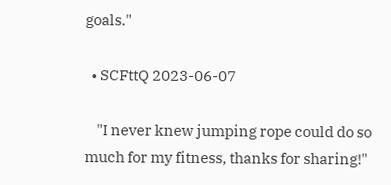goals."

  • SCFttQ 2023-06-07

    "I never knew jumping rope could do so much for my fitness, thanks for sharing!"